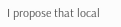I propose that local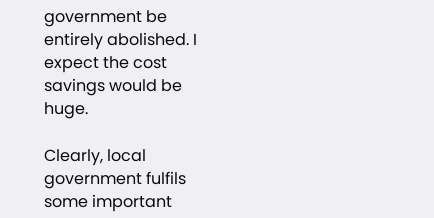government be entirely abolished. I expect the cost savings would be huge.

Clearly, local government fulfils some important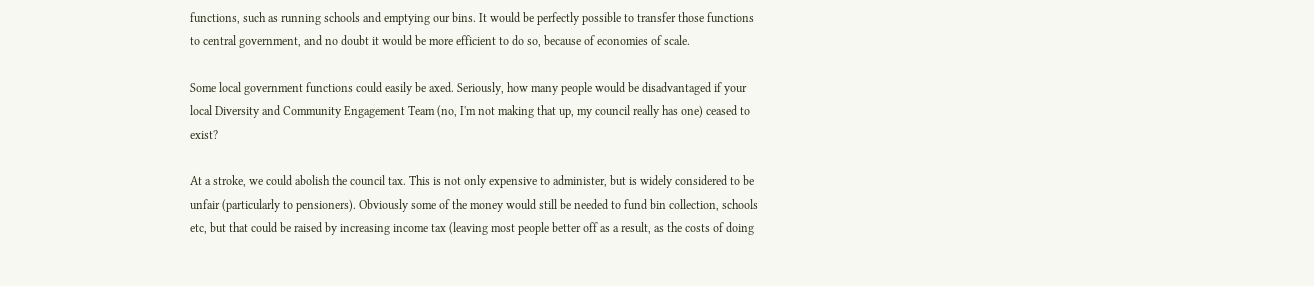functions, such as running schools and emptying our bins. It would be perfectly possible to transfer those functions to central government, and no doubt it would be more efficient to do so, because of economies of scale.

Some local government functions could easily be axed. Seriously, how many people would be disadvantaged if your local Diversity and Community Engagement Team (no, I'm not making that up, my council really has one) ceased to exist?

At a stroke, we could abolish the council tax. This is not only expensive to administer, but is widely considered to be unfair (particularly to pensioners). Obviously some of the money would still be needed to fund bin collection, schools etc, but that could be raised by increasing income tax (leaving most people better off as a result, as the costs of doing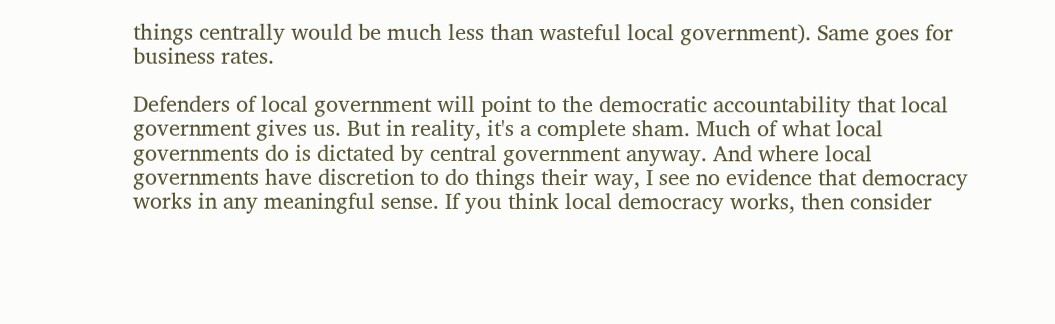things centrally would be much less than wasteful local government). Same goes for business rates.

Defenders of local government will point to the democratic accountability that local government gives us. But in reality, it's a complete sham. Much of what local governments do is dictated by central government anyway. And where local governments have discretion to do things their way, I see no evidence that democracy works in any meaningful sense. If you think local democracy works, then consider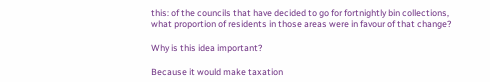this: of the councils that have decided to go for fortnightly bin collections, what proportion of residents in those areas were in favour of that change?

Why is this idea important?

Because it would make taxation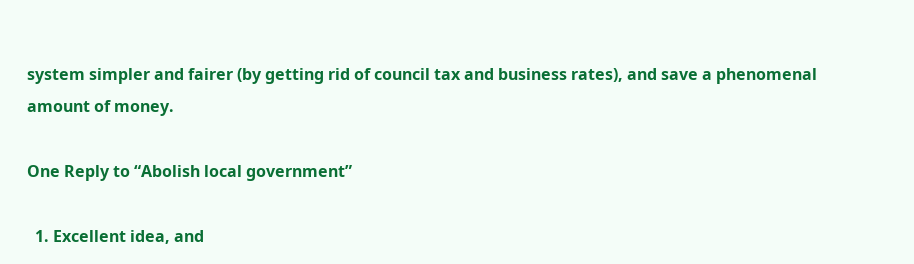system simpler and fairer (by getting rid of council tax and business rates), and save a phenomenal amount of money.

One Reply to “Abolish local government”

  1. Excellent idea, and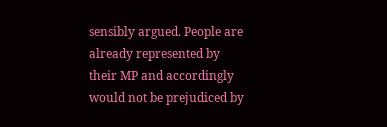sensibly argued. People are already represented by their MP and accordingly would not be prejudiced by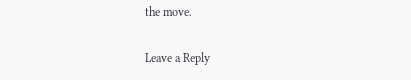the move.

Leave a Reply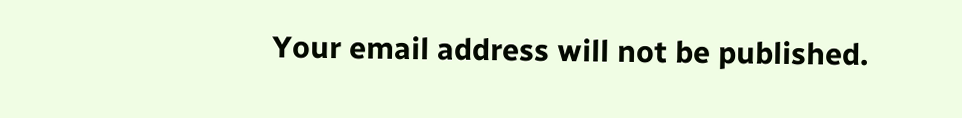Your email address will not be published.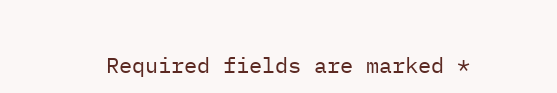Required fields are marked *